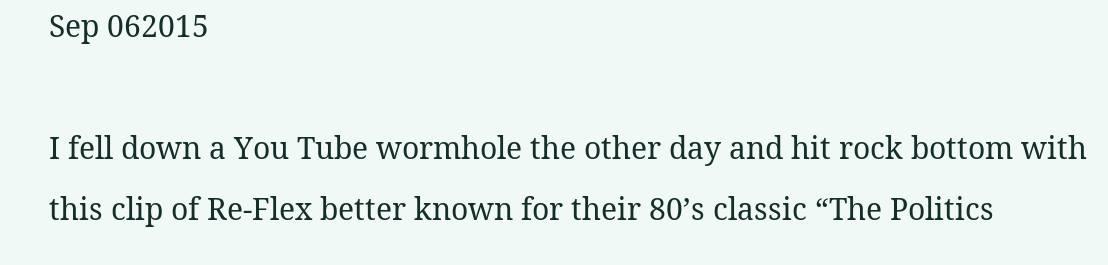Sep 062015

I fell down a You Tube wormhole the other day and hit rock bottom with this clip of Re-Flex better known for their 80’s classic “The Politics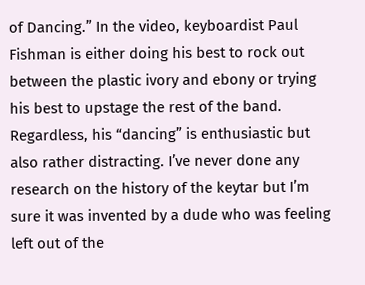of Dancing.” In the video, keyboardist Paul Fishman is either doing his best to rock out between the plastic ivory and ebony or trying his best to upstage the rest of the band. Regardless, his “dancing” is enthusiastic but also rather distracting. I’ve never done any research on the history of the keytar but I’m sure it was invented by a dude who was feeling left out of the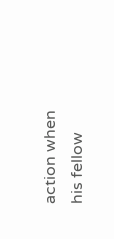action when his fellow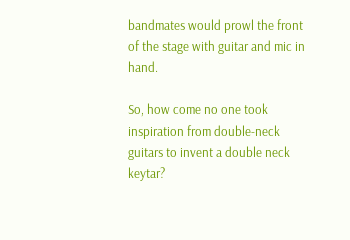bandmates would prowl the front of the stage with guitar and mic in hand.

So, how come no one took inspiration from double-neck guitars to invent a double neck keytar?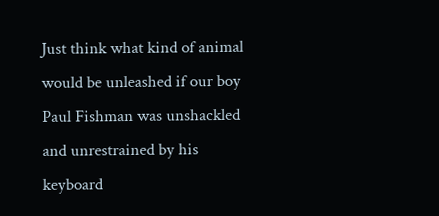Just think what kind of animal would be unleashed if our boy Paul Fishman was unshackled and unrestrained by his keyboard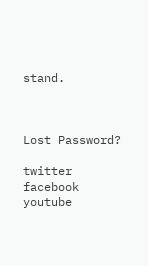stand.



Lost Password?

twitter facebook youtube